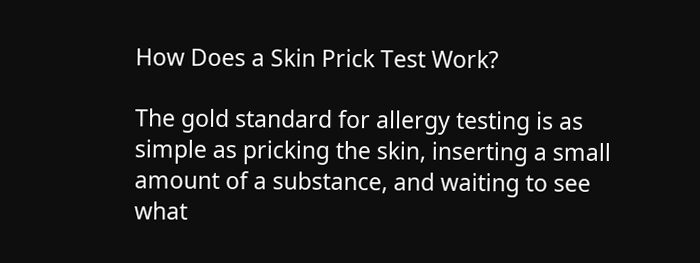How Does a Skin Prick Test Work?

The gold standard for allergy testing is as simple as pricking the skin, inserting a small amount of a substance, and waiting to see what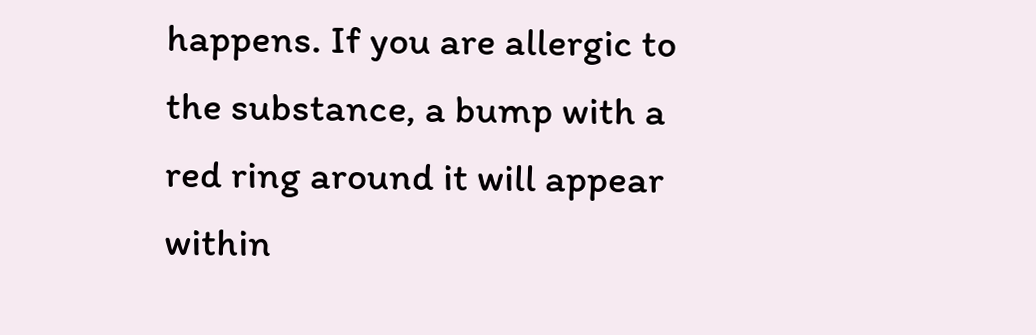happens. If you are allergic to the substance, a bump with a red ring around it will appear within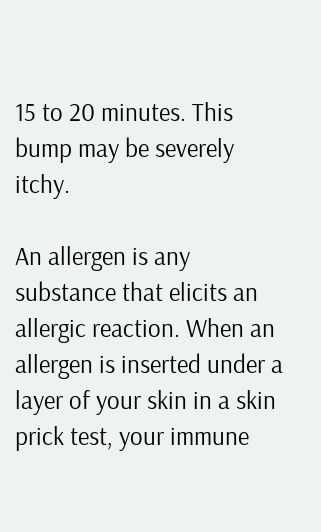15 to 20 minutes. This bump may be severely itchy.

An allergen is any substance that elicits an allergic reaction. When an allergen is inserted under a layer of your skin in a skin prick test, your immune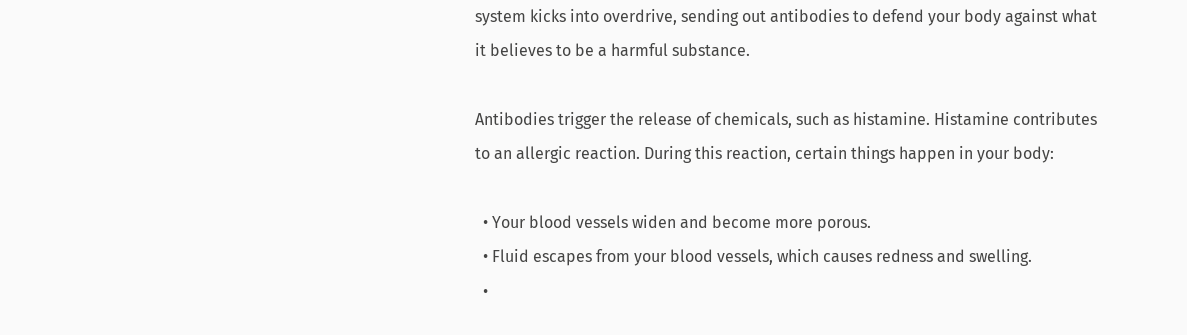system kicks into overdrive, sending out antibodies to defend your body against what it believes to be a harmful substance.

Antibodies trigger the release of chemicals, such as histamine. Histamine contributes to an allergic reaction. During this reaction, certain things happen in your body:

  • Your blood vessels widen and become more porous.
  • Fluid escapes from your blood vessels, which causes redness and swelling.
  •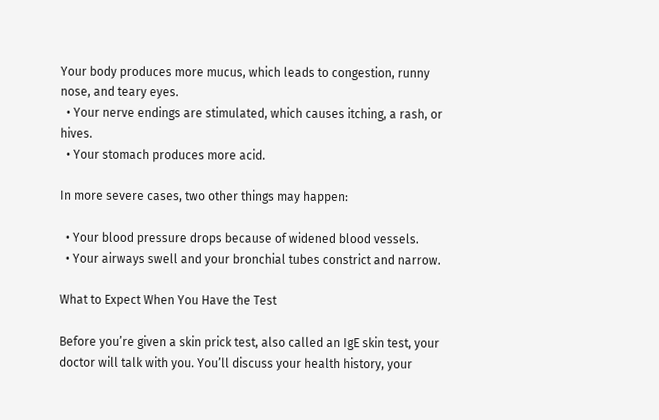Your body produces more mucus, which leads to congestion, runny nose, and teary eyes.
  • Your nerve endings are stimulated, which causes itching, a rash, or hives.
  • Your stomach produces more acid.

In more severe cases, two other things may happen:

  • Your blood pressure drops because of widened blood vessels.
  • Your airways swell and your bronchial tubes constrict and narrow.

What to Expect When You Have the Test

Before you’re given a skin prick test, also called an IgE skin test, your doctor will talk with you. You’ll discuss your health history, your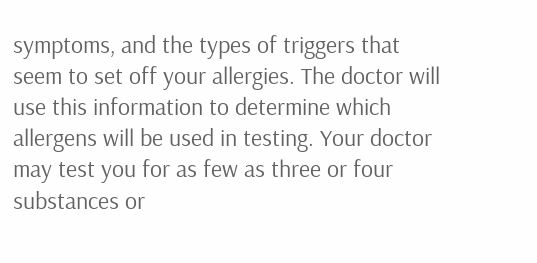symptoms, and the types of triggers that seem to set off your allergies. The doctor will use this information to determine which allergens will be used in testing. Your doctor may test you for as few as three or four substances or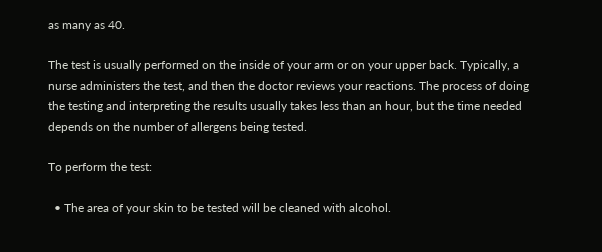as many as 40.

The test is usually performed on the inside of your arm or on your upper back. Typically, a nurse administers the test, and then the doctor reviews your reactions. The process of doing the testing and interpreting the results usually takes less than an hour, but the time needed depends on the number of allergens being tested.

To perform the test:

  • The area of your skin to be tested will be cleaned with alcohol.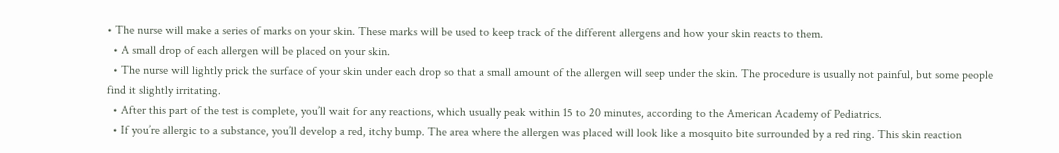• The nurse will make a series of marks on your skin. These marks will be used to keep track of the different allergens and how your skin reacts to them.
  • A small drop of each allergen will be placed on your skin.
  • The nurse will lightly prick the surface of your skin under each drop so that a small amount of the allergen will seep under the skin. The procedure is usually not painful, but some people find it slightly irritating.
  • After this part of the test is complete, you’ll wait for any reactions, which usually peak within 15 to 20 minutes, according to the American Academy of Pediatrics.
  • If you’re allergic to a substance, you’ll develop a red, itchy bump. The area where the allergen was placed will look like a mosquito bite surrounded by a red ring. This skin reaction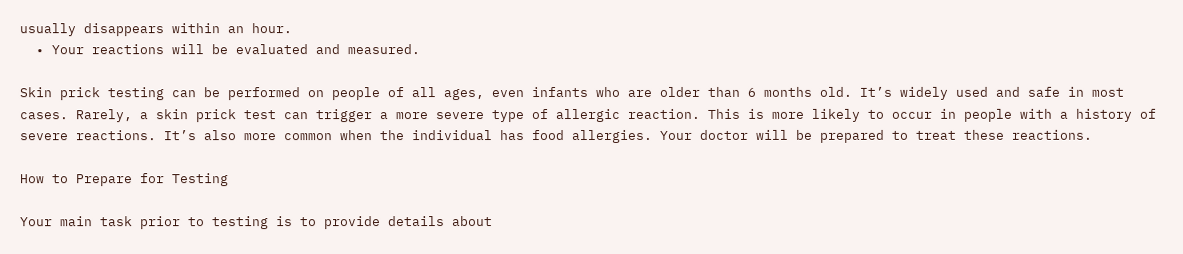usually disappears within an hour.
  • Your reactions will be evaluated and measured.

Skin prick testing can be performed on people of all ages, even infants who are older than 6 months old. It’s widely used and safe in most cases. Rarely, a skin prick test can trigger a more severe type of allergic reaction. This is more likely to occur in people with a history of severe reactions. It’s also more common when the individual has food allergies. Your doctor will be prepared to treat these reactions.

How to Prepare for Testing

Your main task prior to testing is to provide details about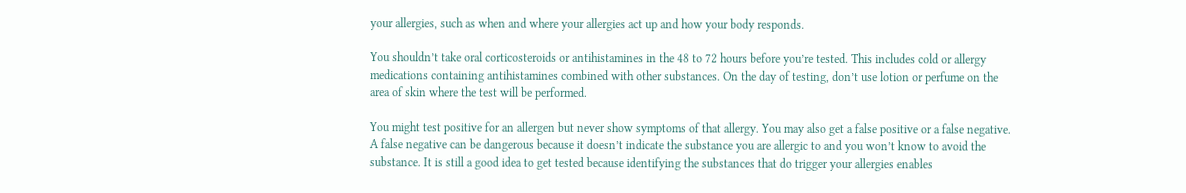your allergies, such as when and where your allergies act up and how your body responds.

You shouldn’t take oral corticosteroids or antihistamines in the 48 to 72 hours before you’re tested. This includes cold or allergy medications containing antihistamines combined with other substances. On the day of testing, don’t use lotion or perfume on the area of skin where the test will be performed.

You might test positive for an allergen but never show symptoms of that allergy. You may also get a false positive or a false negative. A false negative can be dangerous because it doesn’t indicate the substance you are allergic to and you won’t know to avoid the substance. It is still a good idea to get tested because identifying the substances that do trigger your allergies enables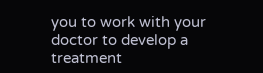you to work with your doctor to develop a treatment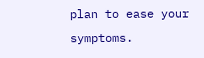plan to ease your symptoms.